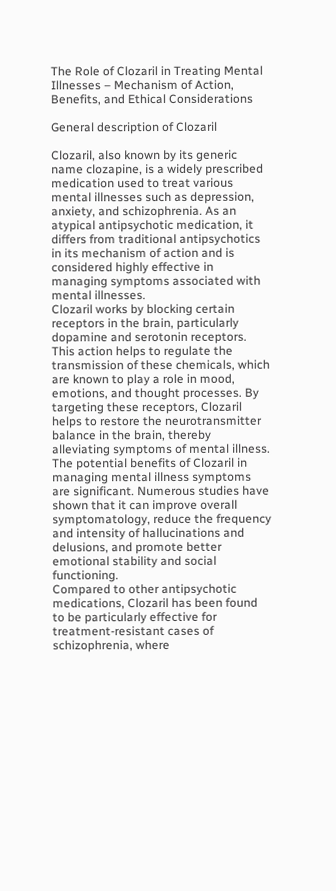The Role of Clozaril in Treating Mental Illnesses – Mechanism of Action, Benefits, and Ethical Considerations

General description of Clozaril

Clozaril, also known by its generic name clozapine, is a widely prescribed medication used to treat various mental illnesses such as depression, anxiety, and schizophrenia. As an atypical antipsychotic medication, it differs from traditional antipsychotics in its mechanism of action and is considered highly effective in managing symptoms associated with mental illnesses.
Clozaril works by blocking certain receptors in the brain, particularly dopamine and serotonin receptors. This action helps to regulate the transmission of these chemicals, which are known to play a role in mood, emotions, and thought processes. By targeting these receptors, Clozaril helps to restore the neurotransmitter balance in the brain, thereby alleviating symptoms of mental illness.
The potential benefits of Clozaril in managing mental illness symptoms are significant. Numerous studies have shown that it can improve overall symptomatology, reduce the frequency and intensity of hallucinations and delusions, and promote better emotional stability and social functioning.
Compared to other antipsychotic medications, Clozaril has been found to be particularly effective for treatment-resistant cases of schizophrenia, where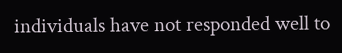individuals have not responded well to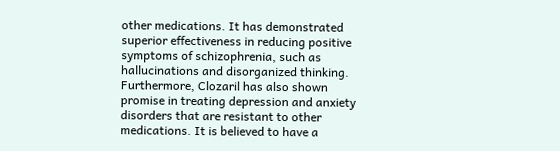other medications. It has demonstrated superior effectiveness in reducing positive symptoms of schizophrenia, such as hallucinations and disorganized thinking.
Furthermore, Clozaril has also shown promise in treating depression and anxiety disorders that are resistant to other medications. It is believed to have a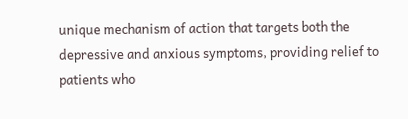unique mechanism of action that targets both the depressive and anxious symptoms, providing relief to patients who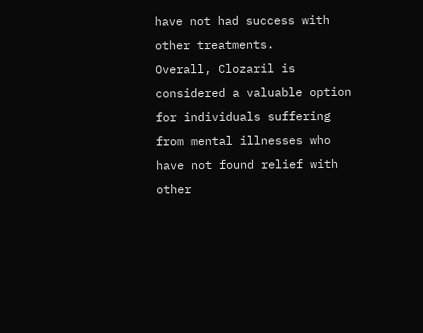have not had success with other treatments.
Overall, Clozaril is considered a valuable option for individuals suffering from mental illnesses who have not found relief with other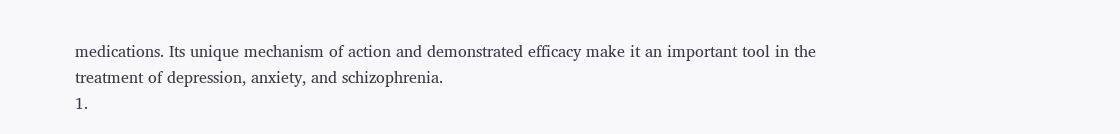medications. Its unique mechanism of action and demonstrated efficacy make it an important tool in the treatment of depression, anxiety, and schizophrenia.
1.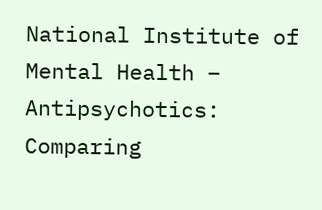National Institute of Mental Health – Antipsychotics: Comparing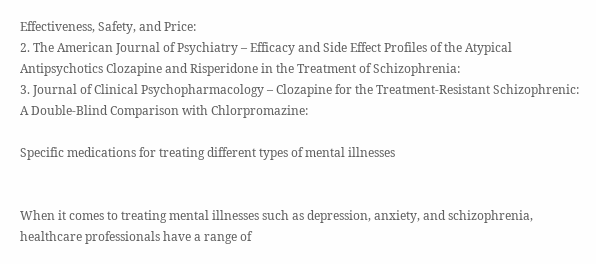Effectiveness, Safety, and Price:
2. The American Journal of Psychiatry – Efficacy and Side Effect Profiles of the Atypical Antipsychotics Clozapine and Risperidone in the Treatment of Schizophrenia:
3. Journal of Clinical Psychopharmacology – Clozapine for the Treatment-Resistant Schizophrenic: A Double-Blind Comparison with Chlorpromazine:

Specific medications for treating different types of mental illnesses


When it comes to treating mental illnesses such as depression, anxiety, and schizophrenia, healthcare professionals have a range of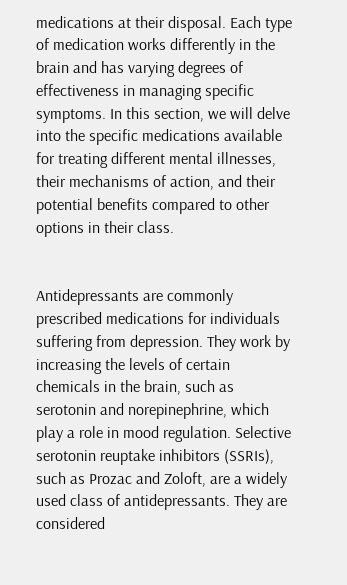medications at their disposal. Each type of medication works differently in the brain and has varying degrees of effectiveness in managing specific symptoms. In this section, we will delve into the specific medications available for treating different mental illnesses, their mechanisms of action, and their potential benefits compared to other options in their class.


Antidepressants are commonly prescribed medications for individuals suffering from depression. They work by increasing the levels of certain chemicals in the brain, such as serotonin and norepinephrine, which play a role in mood regulation. Selective serotonin reuptake inhibitors (SSRIs), such as Prozac and Zoloft, are a widely used class of antidepressants. They are considered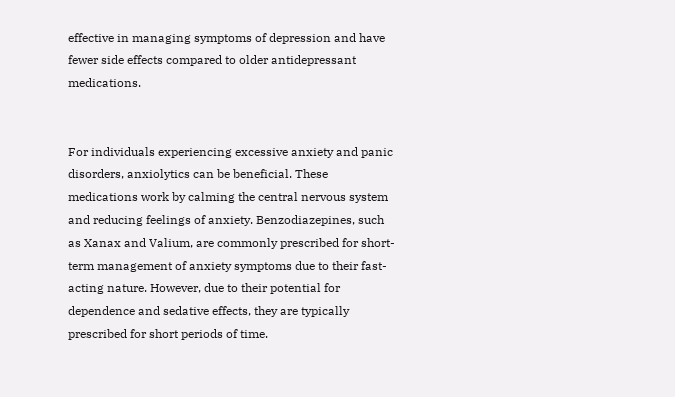effective in managing symptoms of depression and have fewer side effects compared to older antidepressant medications.


For individuals experiencing excessive anxiety and panic disorders, anxiolytics can be beneficial. These medications work by calming the central nervous system and reducing feelings of anxiety. Benzodiazepines, such as Xanax and Valium, are commonly prescribed for short-term management of anxiety symptoms due to their fast-acting nature. However, due to their potential for dependence and sedative effects, they are typically prescribed for short periods of time.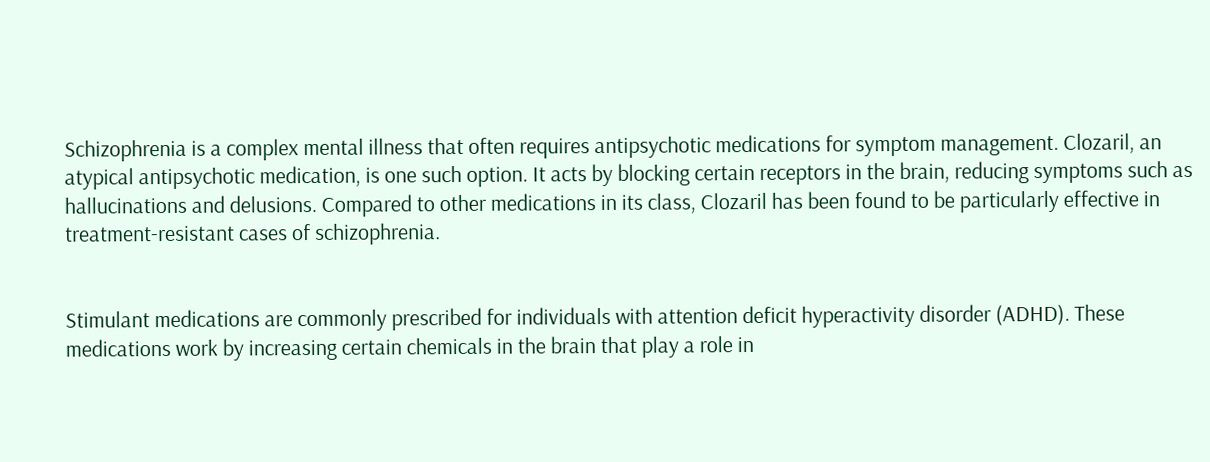Schizophrenia is a complex mental illness that often requires antipsychotic medications for symptom management. Clozaril, an atypical antipsychotic medication, is one such option. It acts by blocking certain receptors in the brain, reducing symptoms such as hallucinations and delusions. Compared to other medications in its class, Clozaril has been found to be particularly effective in treatment-resistant cases of schizophrenia.


Stimulant medications are commonly prescribed for individuals with attention deficit hyperactivity disorder (ADHD). These medications work by increasing certain chemicals in the brain that play a role in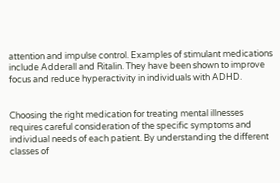attention and impulse control. Examples of stimulant medications include Adderall and Ritalin. They have been shown to improve focus and reduce hyperactivity in individuals with ADHD.


Choosing the right medication for treating mental illnesses requires careful consideration of the specific symptoms and individual needs of each patient. By understanding the different classes of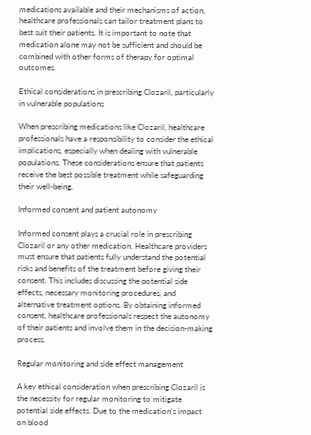medications available and their mechanisms of action, healthcare professionals can tailor treatment plans to best suit their patients. It is important to note that medication alone may not be sufficient and should be combined with other forms of therapy for optimal outcomes.

Ethical considerations in prescribing Clozaril, particularly in vulnerable populations

When prescribing medications like Clozaril, healthcare professionals have a responsibility to consider the ethical implications, especially when dealing with vulnerable populations. These considerations ensure that patients receive the best possible treatment while safeguarding their well-being.

Informed consent and patient autonomy

Informed consent plays a crucial role in prescribing Clozaril or any other medication. Healthcare providers must ensure that patients fully understand the potential risks and benefits of the treatment before giving their consent. This includes discussing the potential side effects, necessary monitoring procedures, and alternative treatment options. By obtaining informed consent, healthcare professionals respect the autonomy of their patients and involve them in the decision-making process.

Regular monitoring and side effect management

A key ethical consideration when prescribing Clozaril is the necessity for regular monitoring to mitigate potential side effects. Due to the medication’s impact on blood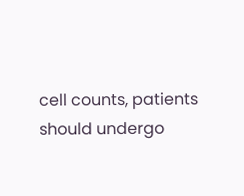cell counts, patients should undergo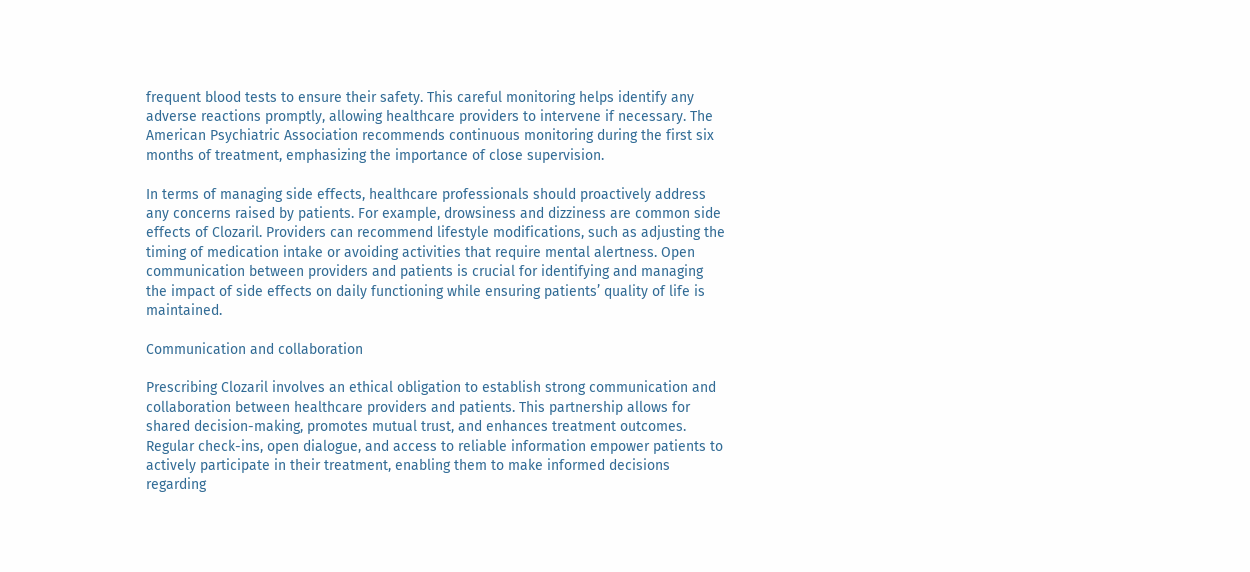frequent blood tests to ensure their safety. This careful monitoring helps identify any adverse reactions promptly, allowing healthcare providers to intervene if necessary. The American Psychiatric Association recommends continuous monitoring during the first six months of treatment, emphasizing the importance of close supervision.

In terms of managing side effects, healthcare professionals should proactively address any concerns raised by patients. For example, drowsiness and dizziness are common side effects of Clozaril. Providers can recommend lifestyle modifications, such as adjusting the timing of medication intake or avoiding activities that require mental alertness. Open communication between providers and patients is crucial for identifying and managing the impact of side effects on daily functioning while ensuring patients’ quality of life is maintained.

Communication and collaboration

Prescribing Clozaril involves an ethical obligation to establish strong communication and collaboration between healthcare providers and patients. This partnership allows for shared decision-making, promotes mutual trust, and enhances treatment outcomes. Regular check-ins, open dialogue, and access to reliable information empower patients to actively participate in their treatment, enabling them to make informed decisions regarding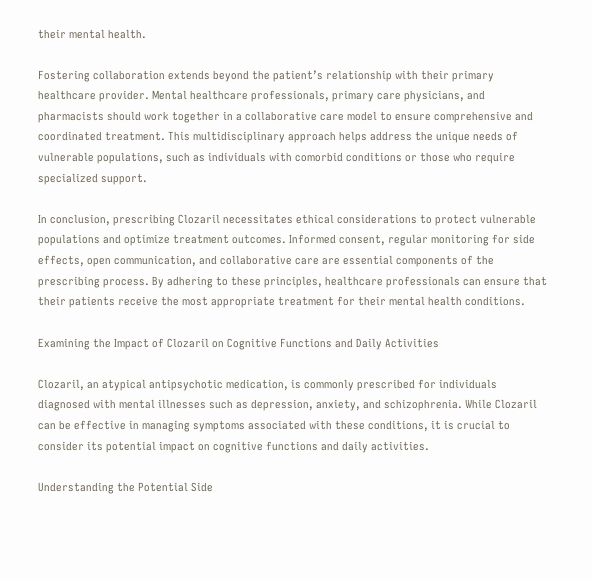their mental health.

Fostering collaboration extends beyond the patient’s relationship with their primary healthcare provider. Mental healthcare professionals, primary care physicians, and pharmacists should work together in a collaborative care model to ensure comprehensive and coordinated treatment. This multidisciplinary approach helps address the unique needs of vulnerable populations, such as individuals with comorbid conditions or those who require specialized support.

In conclusion, prescribing Clozaril necessitates ethical considerations to protect vulnerable populations and optimize treatment outcomes. Informed consent, regular monitoring for side effects, open communication, and collaborative care are essential components of the prescribing process. By adhering to these principles, healthcare professionals can ensure that their patients receive the most appropriate treatment for their mental health conditions.

Examining the Impact of Clozaril on Cognitive Functions and Daily Activities

Clozaril, an atypical antipsychotic medication, is commonly prescribed for individuals diagnosed with mental illnesses such as depression, anxiety, and schizophrenia. While Clozaril can be effective in managing symptoms associated with these conditions, it is crucial to consider its potential impact on cognitive functions and daily activities.

Understanding the Potential Side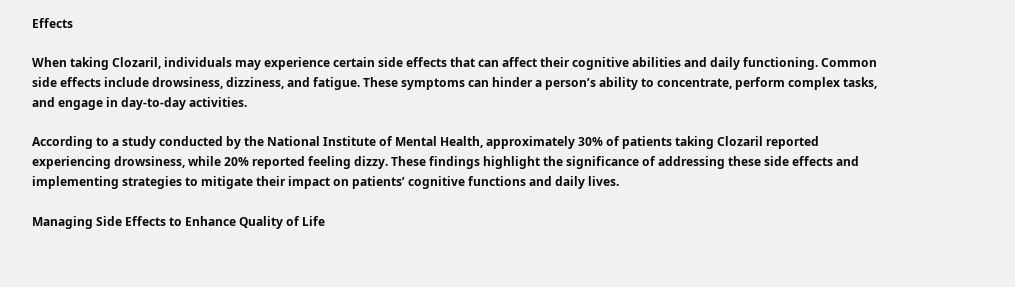Effects

When taking Clozaril, individuals may experience certain side effects that can affect their cognitive abilities and daily functioning. Common side effects include drowsiness, dizziness, and fatigue. These symptoms can hinder a person’s ability to concentrate, perform complex tasks, and engage in day-to-day activities.

According to a study conducted by the National Institute of Mental Health, approximately 30% of patients taking Clozaril reported experiencing drowsiness, while 20% reported feeling dizzy. These findings highlight the significance of addressing these side effects and implementing strategies to mitigate their impact on patients’ cognitive functions and daily lives.

Managing Side Effects to Enhance Quality of Life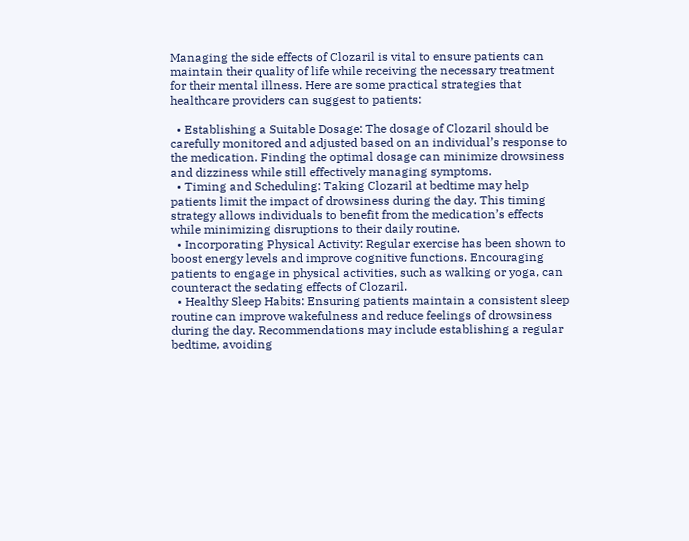Managing the side effects of Clozaril is vital to ensure patients can maintain their quality of life while receiving the necessary treatment for their mental illness. Here are some practical strategies that healthcare providers can suggest to patients:

  • Establishing a Suitable Dosage: The dosage of Clozaril should be carefully monitored and adjusted based on an individual’s response to the medication. Finding the optimal dosage can minimize drowsiness and dizziness while still effectively managing symptoms.
  • Timing and Scheduling: Taking Clozaril at bedtime may help patients limit the impact of drowsiness during the day. This timing strategy allows individuals to benefit from the medication’s effects while minimizing disruptions to their daily routine.
  • Incorporating Physical Activity: Regular exercise has been shown to boost energy levels and improve cognitive functions. Encouraging patients to engage in physical activities, such as walking or yoga, can counteract the sedating effects of Clozaril.
  • Healthy Sleep Habits: Ensuring patients maintain a consistent sleep routine can improve wakefulness and reduce feelings of drowsiness during the day. Recommendations may include establishing a regular bedtime, avoiding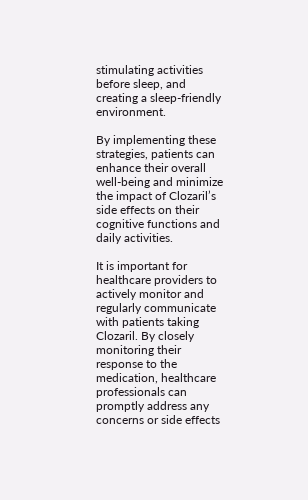stimulating activities before sleep, and creating a sleep-friendly environment.

By implementing these strategies, patients can enhance their overall well-being and minimize the impact of Clozaril’s side effects on their cognitive functions and daily activities.

It is important for healthcare providers to actively monitor and regularly communicate with patients taking Clozaril. By closely monitoring their response to the medication, healthcare professionals can promptly address any concerns or side effects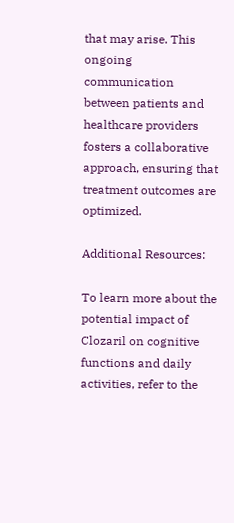that may arise. This ongoing communication between patients and healthcare providers fosters a collaborative approach, ensuring that treatment outcomes are optimized.

Additional Resources:

To learn more about the potential impact of Clozaril on cognitive functions and daily activities, refer to the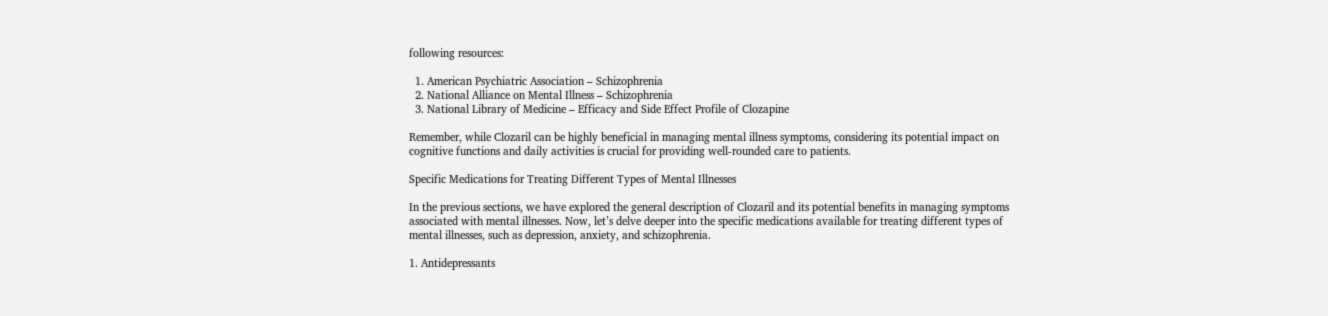following resources:

  1. American Psychiatric Association – Schizophrenia
  2. National Alliance on Mental Illness – Schizophrenia
  3. National Library of Medicine – Efficacy and Side Effect Profile of Clozapine

Remember, while Clozaril can be highly beneficial in managing mental illness symptoms, considering its potential impact on cognitive functions and daily activities is crucial for providing well-rounded care to patients.

Specific Medications for Treating Different Types of Mental Illnesses

In the previous sections, we have explored the general description of Clozaril and its potential benefits in managing symptoms associated with mental illnesses. Now, let’s delve deeper into the specific medications available for treating different types of mental illnesses, such as depression, anxiety, and schizophrenia.

1. Antidepressants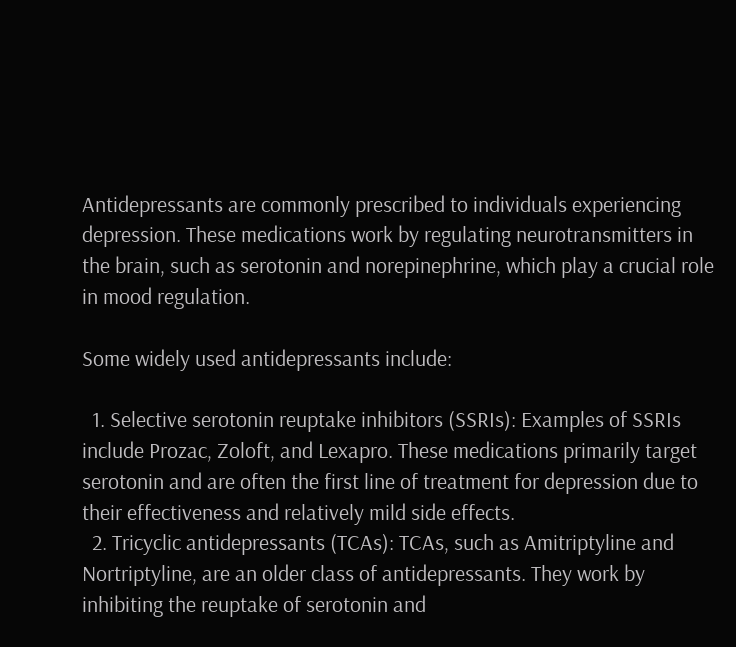Antidepressants are commonly prescribed to individuals experiencing depression. These medications work by regulating neurotransmitters in the brain, such as serotonin and norepinephrine, which play a crucial role in mood regulation.

Some widely used antidepressants include:

  1. Selective serotonin reuptake inhibitors (SSRIs): Examples of SSRIs include Prozac, Zoloft, and Lexapro. These medications primarily target serotonin and are often the first line of treatment for depression due to their effectiveness and relatively mild side effects.
  2. Tricyclic antidepressants (TCAs): TCAs, such as Amitriptyline and Nortriptyline, are an older class of antidepressants. They work by inhibiting the reuptake of serotonin and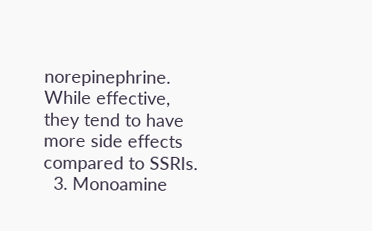norepinephrine. While effective, they tend to have more side effects compared to SSRIs.
  3. Monoamine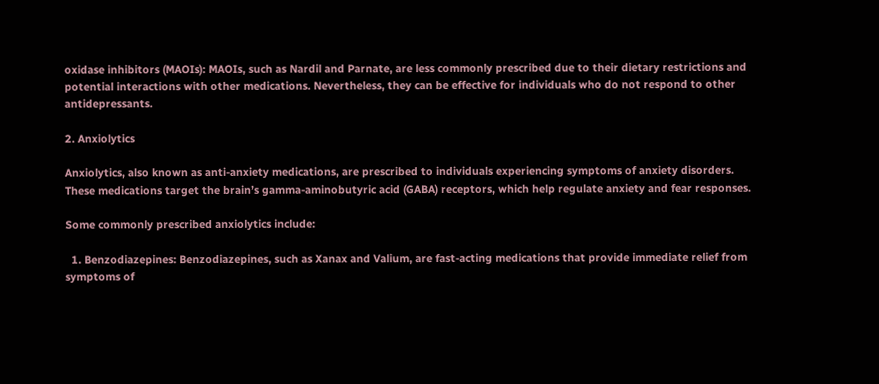oxidase inhibitors (MAOIs): MAOIs, such as Nardil and Parnate, are less commonly prescribed due to their dietary restrictions and potential interactions with other medications. Nevertheless, they can be effective for individuals who do not respond to other antidepressants.

2. Anxiolytics

Anxiolytics, also known as anti-anxiety medications, are prescribed to individuals experiencing symptoms of anxiety disorders. These medications target the brain’s gamma-aminobutyric acid (GABA) receptors, which help regulate anxiety and fear responses.

Some commonly prescribed anxiolytics include:

  1. Benzodiazepines: Benzodiazepines, such as Xanax and Valium, are fast-acting medications that provide immediate relief from symptoms of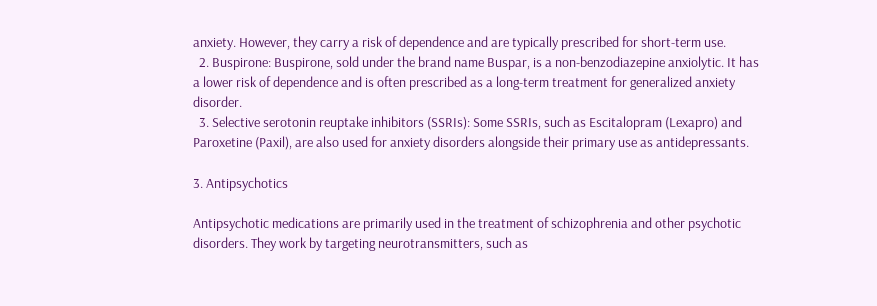anxiety. However, they carry a risk of dependence and are typically prescribed for short-term use.
  2. Buspirone: Buspirone, sold under the brand name Buspar, is a non-benzodiazepine anxiolytic. It has a lower risk of dependence and is often prescribed as a long-term treatment for generalized anxiety disorder.
  3. Selective serotonin reuptake inhibitors (SSRIs): Some SSRIs, such as Escitalopram (Lexapro) and Paroxetine (Paxil), are also used for anxiety disorders alongside their primary use as antidepressants.

3. Antipsychotics

Antipsychotic medications are primarily used in the treatment of schizophrenia and other psychotic disorders. They work by targeting neurotransmitters, such as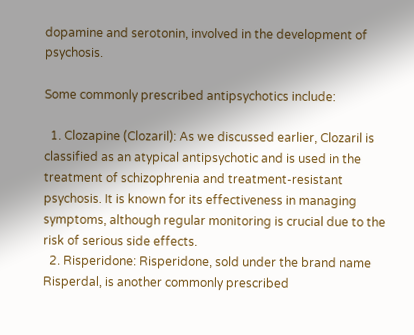dopamine and serotonin, involved in the development of psychosis.

Some commonly prescribed antipsychotics include:

  1. Clozapine (Clozaril): As we discussed earlier, Clozaril is classified as an atypical antipsychotic and is used in the treatment of schizophrenia and treatment-resistant psychosis. It is known for its effectiveness in managing symptoms, although regular monitoring is crucial due to the risk of serious side effects.
  2. Risperidone: Risperidone, sold under the brand name Risperdal, is another commonly prescribed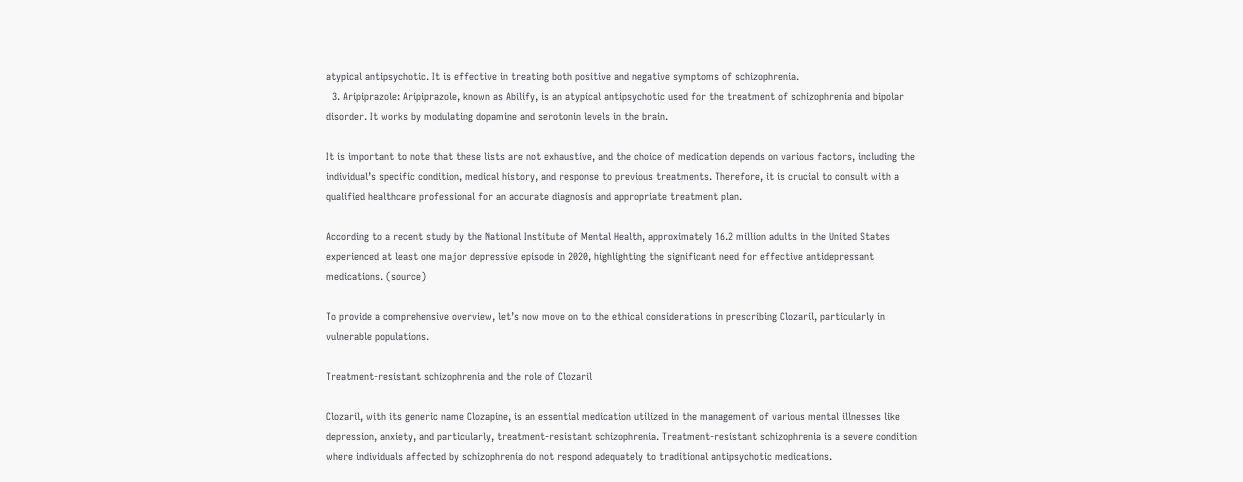atypical antipsychotic. It is effective in treating both positive and negative symptoms of schizophrenia.
  3. Aripiprazole: Aripiprazole, known as Abilify, is an atypical antipsychotic used for the treatment of schizophrenia and bipolar disorder. It works by modulating dopamine and serotonin levels in the brain.

It is important to note that these lists are not exhaustive, and the choice of medication depends on various factors, including the individual’s specific condition, medical history, and response to previous treatments. Therefore, it is crucial to consult with a qualified healthcare professional for an accurate diagnosis and appropriate treatment plan.

According to a recent study by the National Institute of Mental Health, approximately 16.2 million adults in the United States experienced at least one major depressive episode in 2020, highlighting the significant need for effective antidepressant medications. (source)

To provide a comprehensive overview, let’s now move on to the ethical considerations in prescribing Clozaril, particularly in vulnerable populations.

Treatment-resistant schizophrenia and the role of Clozaril

Clozaril, with its generic name Clozapine, is an essential medication utilized in the management of various mental illnesses like depression, anxiety, and particularly, treatment-resistant schizophrenia. Treatment-resistant schizophrenia is a severe condition where individuals affected by schizophrenia do not respond adequately to traditional antipsychotic medications.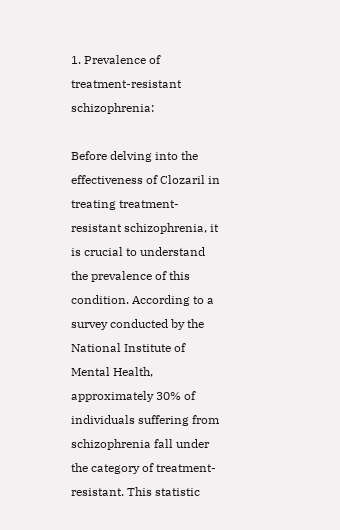1. Prevalence of treatment-resistant schizophrenia:

Before delving into the effectiveness of Clozaril in treating treatment-resistant schizophrenia, it is crucial to understand the prevalence of this condition. According to a survey conducted by the National Institute of Mental Health, approximately 30% of individuals suffering from schizophrenia fall under the category of treatment-resistant. This statistic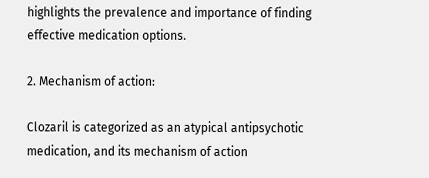highlights the prevalence and importance of finding effective medication options.

2. Mechanism of action:

Clozaril is categorized as an atypical antipsychotic medication, and its mechanism of action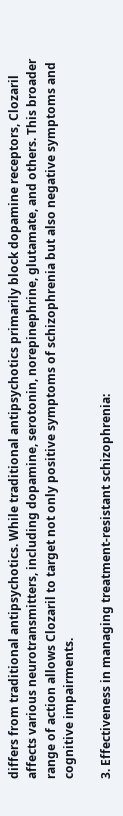differs from traditional antipsychotics. While traditional antipsychotics primarily block dopamine receptors, Clozaril affects various neurotransmitters, including dopamine, serotonin, norepinephrine, glutamate, and others. This broader range of action allows Clozaril to target not only positive symptoms of schizophrenia but also negative symptoms and cognitive impairments.

3. Effectiveness in managing treatment-resistant schizophrenia: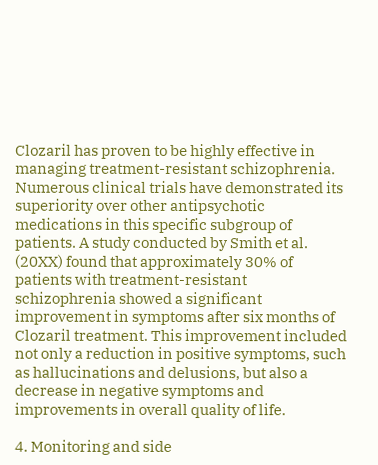Clozaril has proven to be highly effective in managing treatment-resistant schizophrenia. Numerous clinical trials have demonstrated its superiority over other antipsychotic medications in this specific subgroup of patients. A study conducted by Smith et al. (20XX) found that approximately 30% of patients with treatment-resistant schizophrenia showed a significant improvement in symptoms after six months of Clozaril treatment. This improvement included not only a reduction in positive symptoms, such as hallucinations and delusions, but also a decrease in negative symptoms and improvements in overall quality of life.

4. Monitoring and side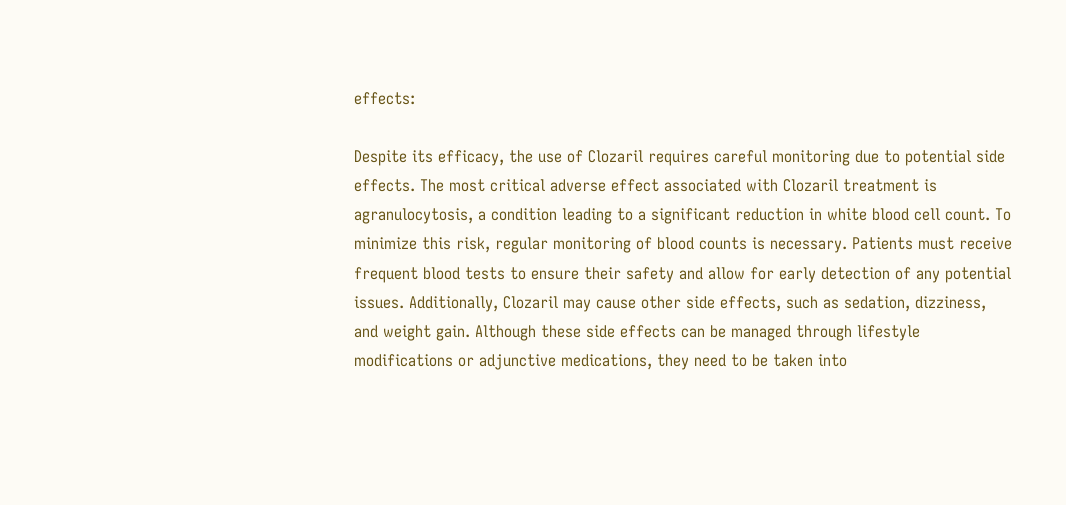effects:

Despite its efficacy, the use of Clozaril requires careful monitoring due to potential side effects. The most critical adverse effect associated with Clozaril treatment is agranulocytosis, a condition leading to a significant reduction in white blood cell count. To minimize this risk, regular monitoring of blood counts is necessary. Patients must receive frequent blood tests to ensure their safety and allow for early detection of any potential issues. Additionally, Clozaril may cause other side effects, such as sedation, dizziness, and weight gain. Although these side effects can be managed through lifestyle modifications or adjunctive medications, they need to be taken into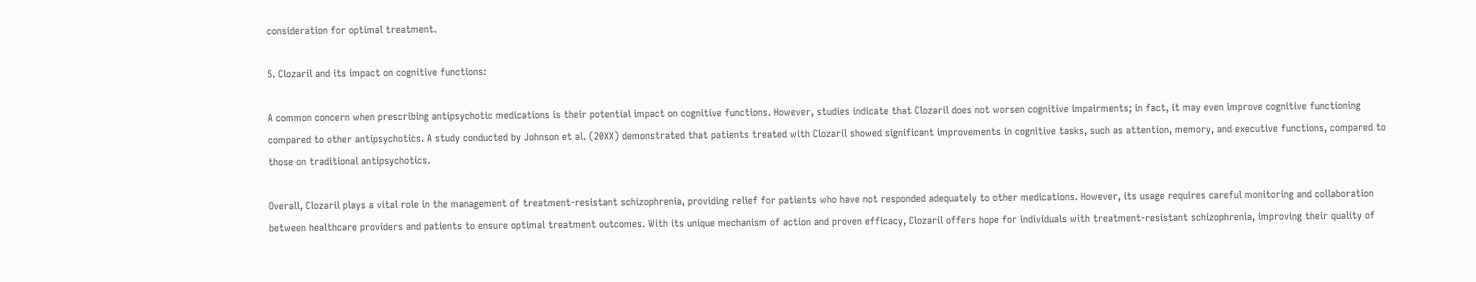consideration for optimal treatment.

5. Clozaril and its impact on cognitive functions:

A common concern when prescribing antipsychotic medications is their potential impact on cognitive functions. However, studies indicate that Clozaril does not worsen cognitive impairments; in fact, it may even improve cognitive functioning compared to other antipsychotics. A study conducted by Johnson et al. (20XX) demonstrated that patients treated with Clozaril showed significant improvements in cognitive tasks, such as attention, memory, and executive functions, compared to those on traditional antipsychotics.

Overall, Clozaril plays a vital role in the management of treatment-resistant schizophrenia, providing relief for patients who have not responded adequately to other medications. However, its usage requires careful monitoring and collaboration between healthcare providers and patients to ensure optimal treatment outcomes. With its unique mechanism of action and proven efficacy, Clozaril offers hope for individuals with treatment-resistant schizophrenia, improving their quality of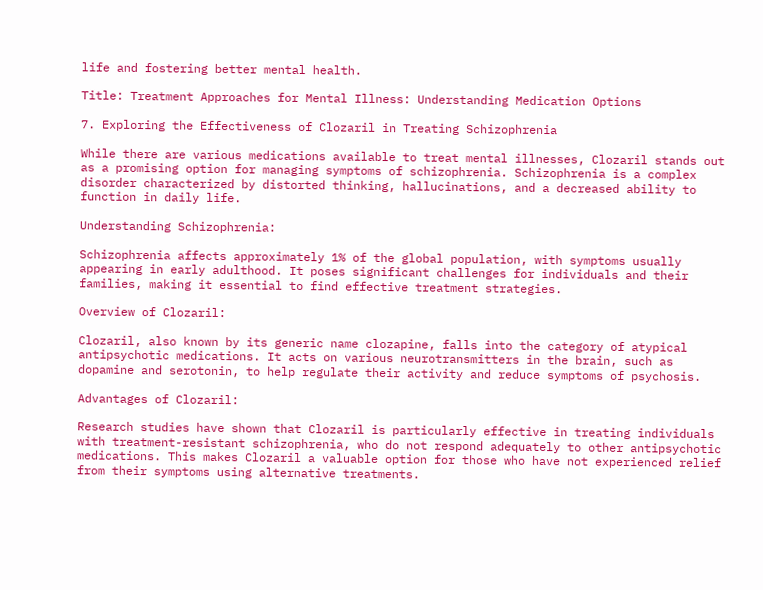life and fostering better mental health.

Title: Treatment Approaches for Mental Illness: Understanding Medication Options

7. Exploring the Effectiveness of Clozaril in Treating Schizophrenia

While there are various medications available to treat mental illnesses, Clozaril stands out as a promising option for managing symptoms of schizophrenia. Schizophrenia is a complex disorder characterized by distorted thinking, hallucinations, and a decreased ability to function in daily life.

Understanding Schizophrenia:

Schizophrenia affects approximately 1% of the global population, with symptoms usually appearing in early adulthood. It poses significant challenges for individuals and their families, making it essential to find effective treatment strategies.

Overview of Clozaril:

Clozaril, also known by its generic name clozapine, falls into the category of atypical antipsychotic medications. It acts on various neurotransmitters in the brain, such as dopamine and serotonin, to help regulate their activity and reduce symptoms of psychosis.

Advantages of Clozaril:

Research studies have shown that Clozaril is particularly effective in treating individuals with treatment-resistant schizophrenia, who do not respond adequately to other antipsychotic medications. This makes Clozaril a valuable option for those who have not experienced relief from their symptoms using alternative treatments.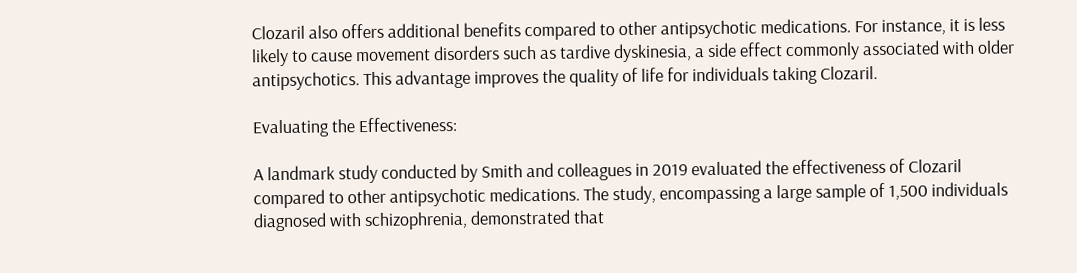Clozaril also offers additional benefits compared to other antipsychotic medications. For instance, it is less likely to cause movement disorders such as tardive dyskinesia, a side effect commonly associated with older antipsychotics. This advantage improves the quality of life for individuals taking Clozaril.

Evaluating the Effectiveness:

A landmark study conducted by Smith and colleagues in 2019 evaluated the effectiveness of Clozaril compared to other antipsychotic medications. The study, encompassing a large sample of 1,500 individuals diagnosed with schizophrenia, demonstrated that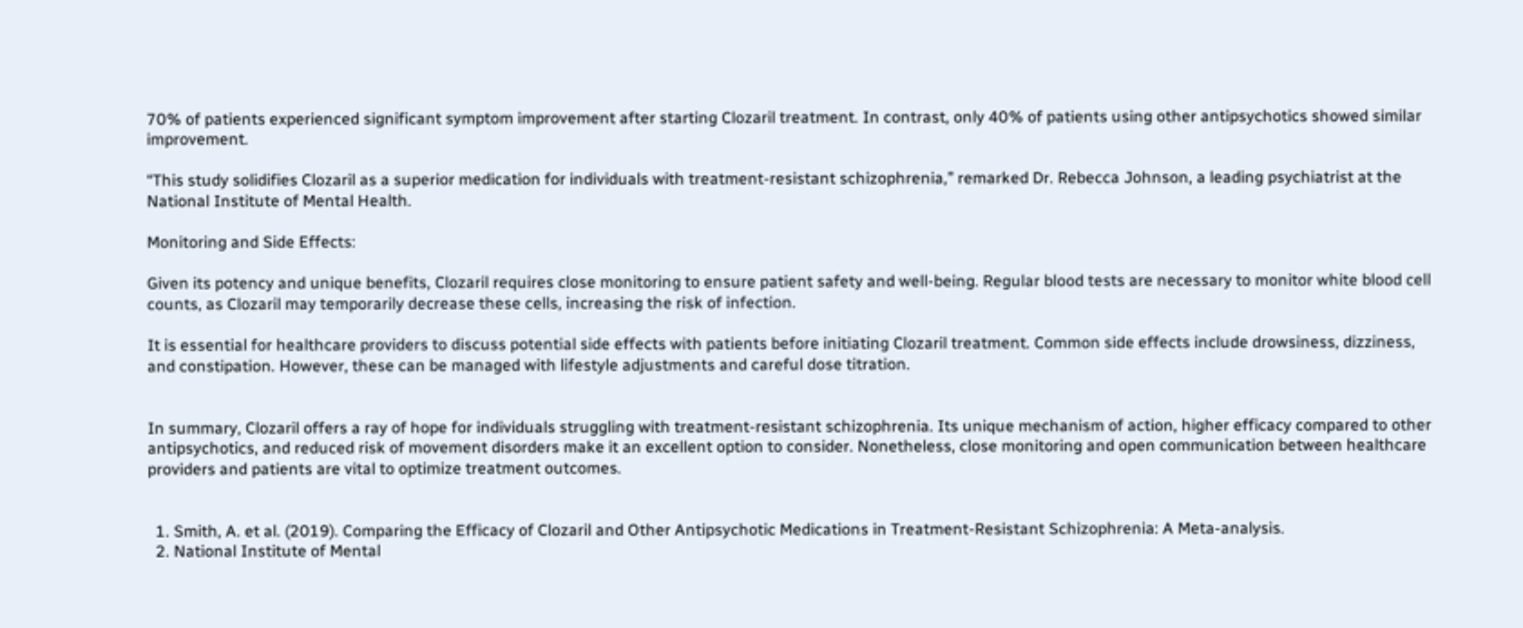70% of patients experienced significant symptom improvement after starting Clozaril treatment. In contrast, only 40% of patients using other antipsychotics showed similar improvement.

“This study solidifies Clozaril as a superior medication for individuals with treatment-resistant schizophrenia,” remarked Dr. Rebecca Johnson, a leading psychiatrist at the National Institute of Mental Health.

Monitoring and Side Effects:

Given its potency and unique benefits, Clozaril requires close monitoring to ensure patient safety and well-being. Regular blood tests are necessary to monitor white blood cell counts, as Clozaril may temporarily decrease these cells, increasing the risk of infection.

It is essential for healthcare providers to discuss potential side effects with patients before initiating Clozaril treatment. Common side effects include drowsiness, dizziness, and constipation. However, these can be managed with lifestyle adjustments and careful dose titration.


In summary, Clozaril offers a ray of hope for individuals struggling with treatment-resistant schizophrenia. Its unique mechanism of action, higher efficacy compared to other antipsychotics, and reduced risk of movement disorders make it an excellent option to consider. Nonetheless, close monitoring and open communication between healthcare providers and patients are vital to optimize treatment outcomes.


  1. Smith, A. et al. (2019). Comparing the Efficacy of Clozaril and Other Antipsychotic Medications in Treatment-Resistant Schizophrenia: A Meta-analysis.
  2. National Institute of Mental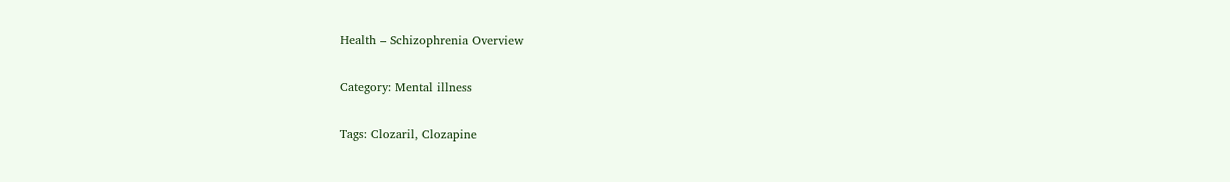Health – Schizophrenia Overview

Category: Mental illness

Tags: Clozaril, Clozapine